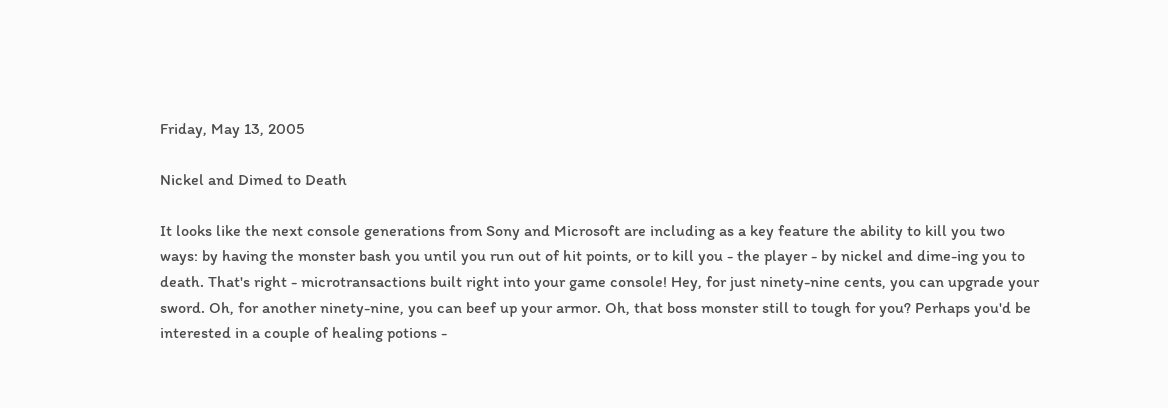Friday, May 13, 2005

Nickel and Dimed to Death

It looks like the next console generations from Sony and Microsoft are including as a key feature the ability to kill you two ways: by having the monster bash you until you run out of hit points, or to kill you - the player - by nickel and dime-ing you to death. That's right - microtransactions built right into your game console! Hey, for just ninety-nine cents, you can upgrade your sword. Oh, for another ninety-nine, you can beef up your armor. Oh, that boss monster still to tough for you? Perhaps you'd be interested in a couple of healing potions -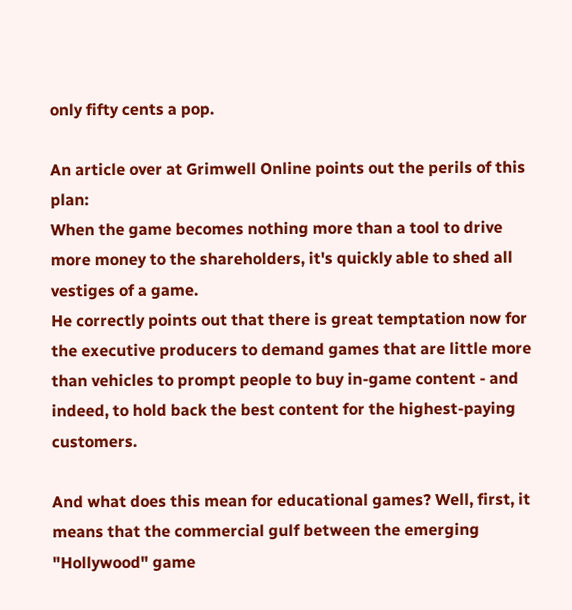only fifty cents a pop.

An article over at Grimwell Online points out the perils of this plan:
When the game becomes nothing more than a tool to drive more money to the shareholders, it's quickly able to shed all vestiges of a game.
He correctly points out that there is great temptation now for the executive producers to demand games that are little more than vehicles to prompt people to buy in-game content - and indeed, to hold back the best content for the highest-paying customers.

And what does this mean for educational games? Well, first, it means that the commercial gulf between the emerging "Hollywood" game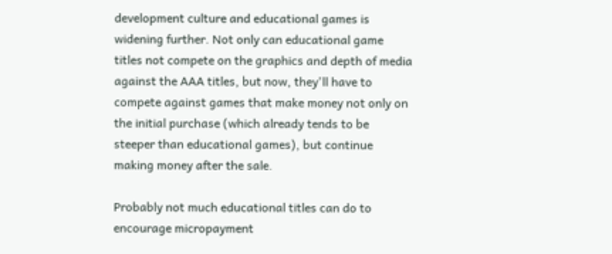development culture and educational games is widening further. Not only can educational game titles not compete on the graphics and depth of media against the AAA titles, but now, they'll have to compete against games that make money not only on the initial purchase (which already tends to be steeper than educational games), but continue making money after the sale.

Probably not much educational titles can do to encourage micropayment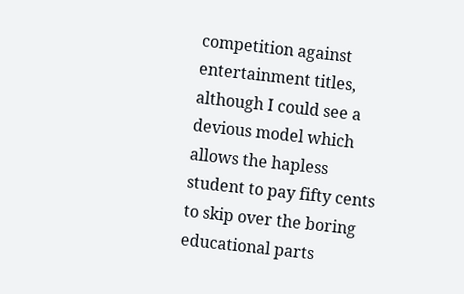competition against entertainment titles, although I could see a devious model which allows the hapless student to pay fifty cents to skip over the boring educational parts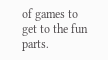of games to get to the fun parts.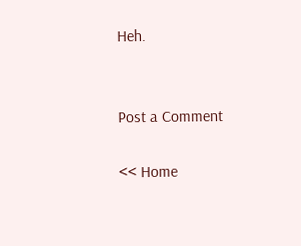Heh.


Post a Comment

<< Home